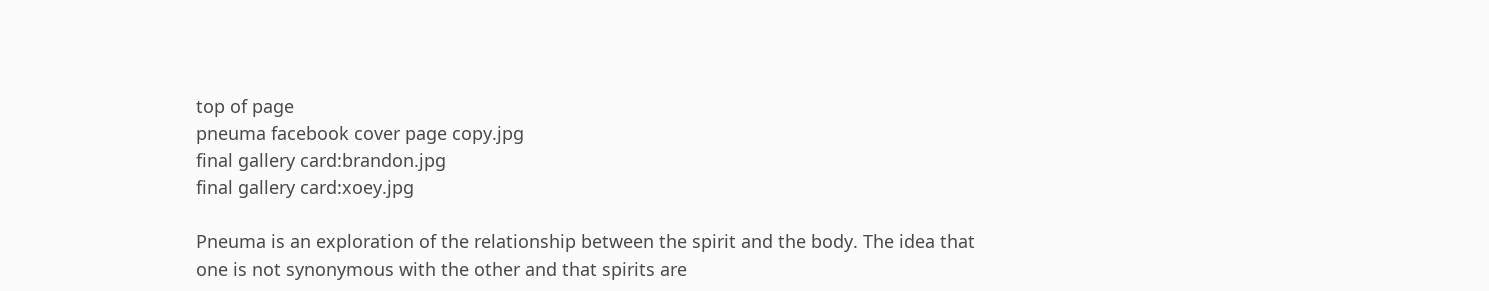top of page
pneuma facebook cover page copy.jpg
final gallery card:brandon.jpg
final gallery card:xoey.jpg

Pneuma is an exploration of the relationship between the spirit and the body. The idea that one is not synonymous with the other and that spirits are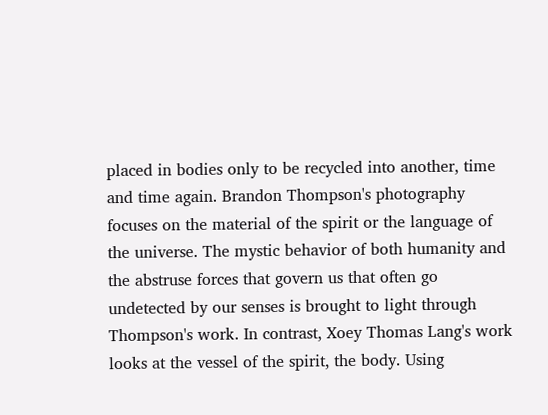placed in bodies only to be recycled into another, time and time again. Brandon Thompson's photography focuses on the material of the spirit or the language of the universe. The mystic behavior of both humanity and the abstruse forces that govern us that often go undetected by our senses is brought to light through Thompson's work. In contrast, Xoey Thomas Lang's work looks at the vessel of the spirit, the body. Using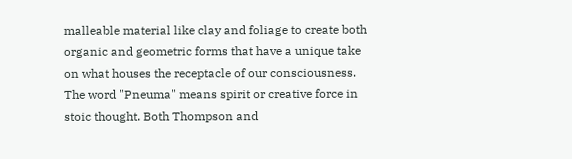malleable material like clay and foliage to create both organic and geometric forms that have a unique take on what houses the receptacle of our consciousness. The word "Pneuma" means spirit or creative force in stoic thought. Both Thompson and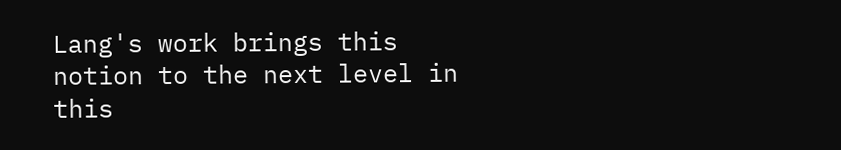Lang's work brings this notion to the next level in this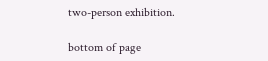two-person exhibition.

bottom of page